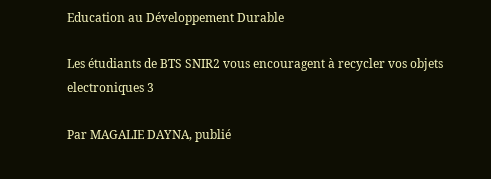Education au Développement Durable

Les étudiants de BTS SNIR2 vous encouragent à recycler vos objets electroniques 3

Par MAGALIE DAYNA, publié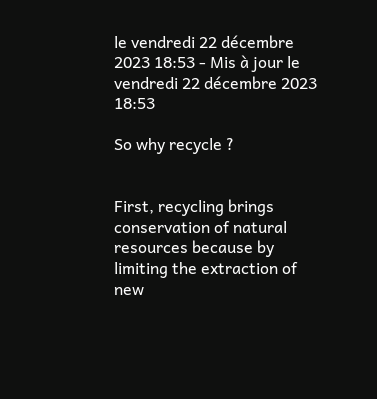le vendredi 22 décembre 2023 18:53 - Mis à jour le vendredi 22 décembre 2023 18:53

So why recycle ?


First, recycling brings conservation of natural resources because by limiting the extraction of new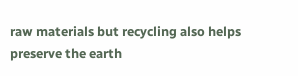raw materials but recycling also helps preserve the earth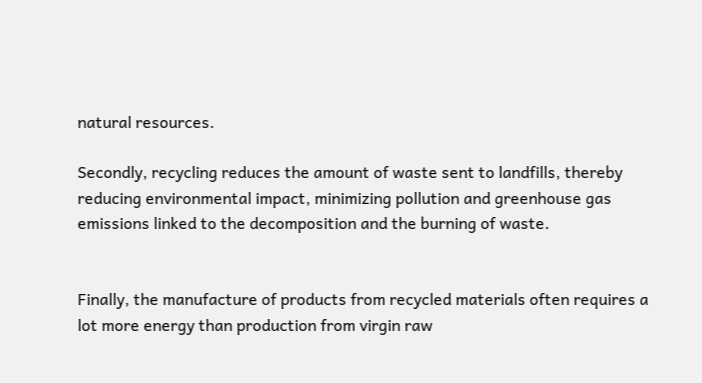natural resources.

Secondly, recycling reduces the amount of waste sent to landfills, thereby reducing environmental impact, minimizing pollution and greenhouse gas emissions linked to the decomposition and the burning of waste.


Finally, the manufacture of products from recycled materials often requires a lot more energy than production from virgin raw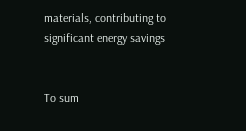materials, contributing to significant energy savings


To sum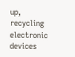up, recycling electronic devices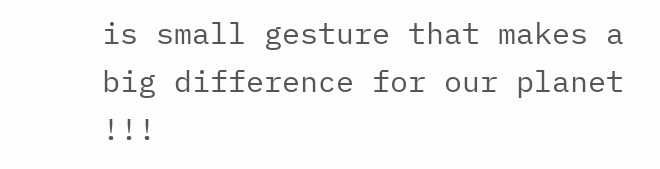is small gesture that makes a big difference for our planet !!!